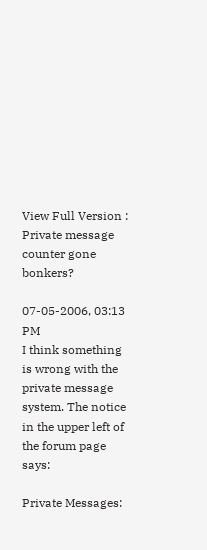View Full Version : Private message counter gone bonkers?

07-05-2006, 03:13 PM
I think something is wrong with the private message system. The notice in the upper left of the forum page says:

Private Messages: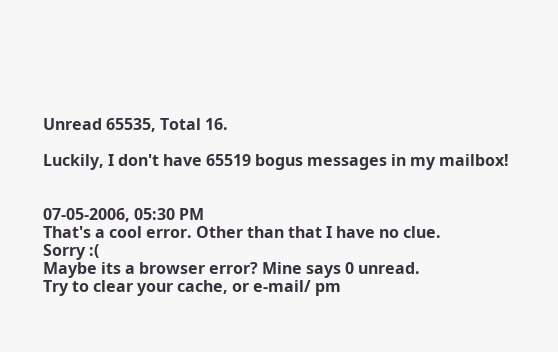Unread 65535, Total 16.

Luckily, I don't have 65519 bogus messages in my mailbox!


07-05-2006, 05:30 PM
That's a cool error. Other than that I have no clue.
Sorry :(
Maybe its a browser error? Mine says 0 unread.
Try to clear your cache, or e-mail/ pm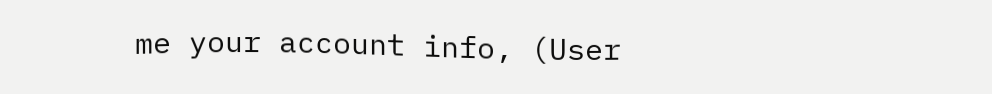me your account info, (User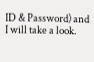ID & Password) and I will take a look.